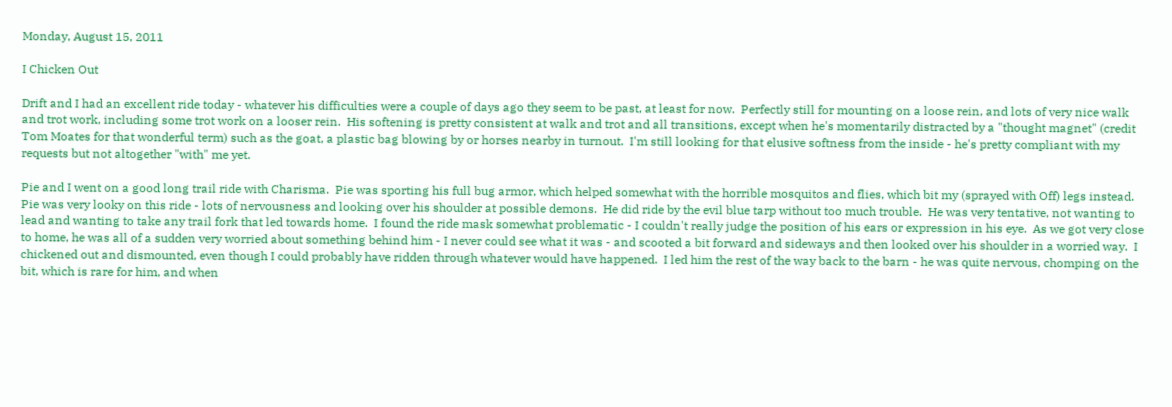Monday, August 15, 2011

I Chicken Out

Drift and I had an excellent ride today - whatever his difficulties were a couple of days ago they seem to be past, at least for now.  Perfectly still for mounting on a loose rein, and lots of very nice walk and trot work, including some trot work on a looser rein.  His softening is pretty consistent at walk and trot and all transitions, except when he's momentarily distracted by a "thought magnet" (credit Tom Moates for that wonderful term) such as the goat, a plastic bag blowing by or horses nearby in turnout.  I'm still looking for that elusive softness from the inside - he's pretty compliant with my requests but not altogether "with" me yet.

Pie and I went on a good long trail ride with Charisma.  Pie was sporting his full bug armor, which helped somewhat with the horrible mosquitos and flies, which bit my (sprayed with Off) legs instead.  Pie was very looky on this ride - lots of nervousness and looking over his shoulder at possible demons.  He did ride by the evil blue tarp without too much trouble.  He was very tentative, not wanting to lead and wanting to take any trail fork that led towards home.  I found the ride mask somewhat problematic - I couldn't really judge the position of his ears or expression in his eye.  As we got very close to home, he was all of a sudden very worried about something behind him - I never could see what it was - and scooted a bit forward and sideways and then looked over his shoulder in a worried way.  I chickened out and dismounted, even though I could probably have ridden through whatever would have happened.  I led him the rest of the way back to the barn - he was quite nervous, chomping on the bit, which is rare for him, and when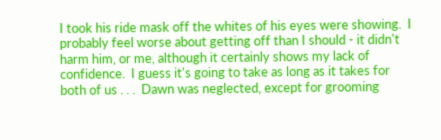I took his ride mask off the whites of his eyes were showing.  I probably feel worse about getting off than I should - it didn't harm him, or me, although it certainly shows my lack of confidence.  I guess it's going to take as long as it takes for both of us . . .  Dawn was neglected, except for grooming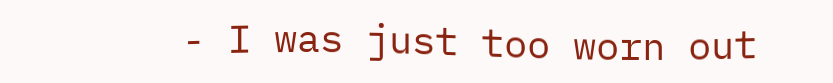- I was just too worn out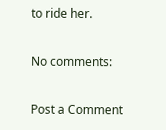to ride her.

No comments:

Post a Comment